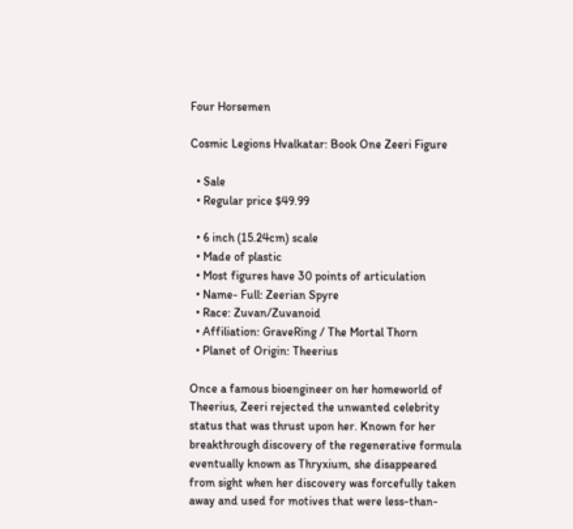Four Horsemen

Cosmic Legions Hvalkatar: Book One Zeeri Figure

  • Sale
  • Regular price $49.99

  • 6 inch (15.24cm) scale
  • Made of plastic
  • Most figures have 30 points of articulation
  • Name- Full: Zeerian Spyre
  • Race: Zuvan/Zuvanoid
  • Affiliation: GraveRing / The Mortal Thorn
  • Planet of Origin: Theerius

Once a famous bioengineer on her homeworld of Theerius, Zeeri rejected the unwanted celebrity status that was thrust upon her. Known for her breakthrough discovery of the regenerative formula eventually known as Thryxium, she disappeared from sight when her discovery was forcefully taken away and used for motives that were less-than-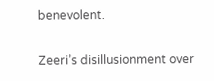benevolent.

Zeeri’s disillusionment over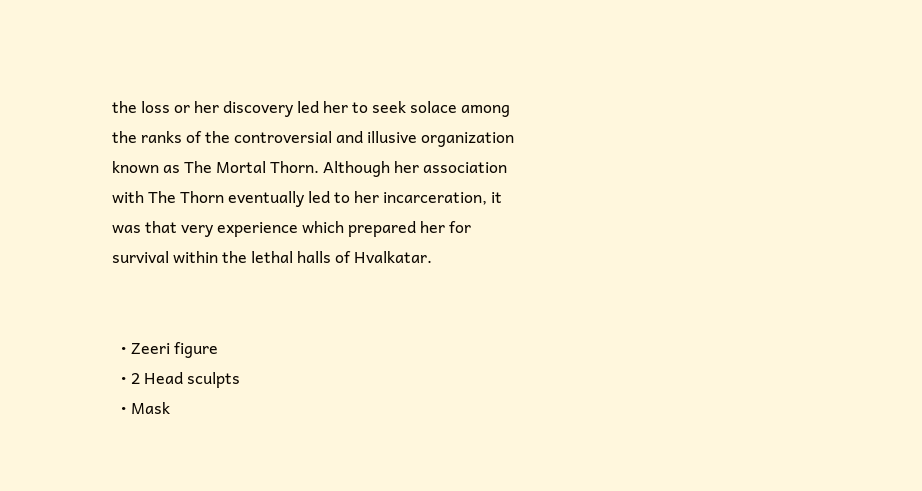the loss or her discovery led her to seek solace among the ranks of the controversial and illusive organization known as The Mortal Thorn. Although her association with The Thorn eventually led to her incarceration, it was that very experience which prepared her for survival within the lethal halls of Hvalkatar.


  • Zeeri figure
  • 2 Head sculpts
  • Mask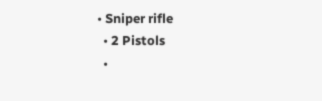• Sniper rifle
  • 2 Pistols
  •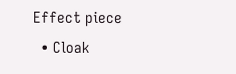Effect piece
  • Cloak